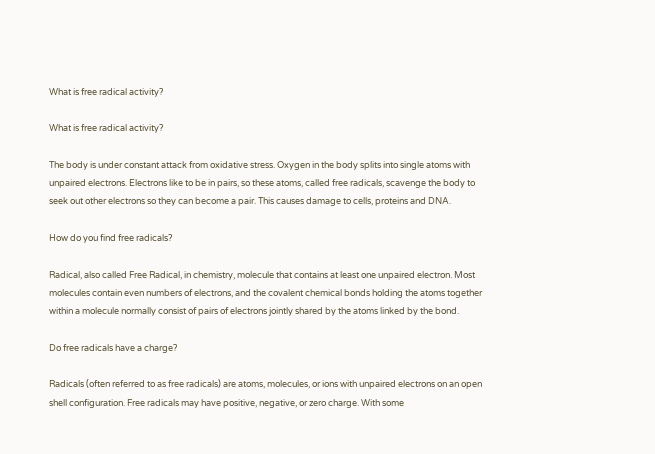What is free radical activity?

What is free radical activity?

The body is under constant attack from oxidative stress. Oxygen in the body splits into single atoms with unpaired electrons. Electrons like to be in pairs, so these atoms, called free radicals, scavenge the body to seek out other electrons so they can become a pair. This causes damage to cells, proteins and DNA.

How do you find free radicals?

Radical, also called Free Radical, in chemistry, molecule that contains at least one unpaired electron. Most molecules contain even numbers of electrons, and the covalent chemical bonds holding the atoms together within a molecule normally consist of pairs of electrons jointly shared by the atoms linked by the bond.

Do free radicals have a charge?

Radicals (often referred to as free radicals) are atoms, molecules, or ions with unpaired electrons on an open shell configuration. Free radicals may have positive, negative, or zero charge. With some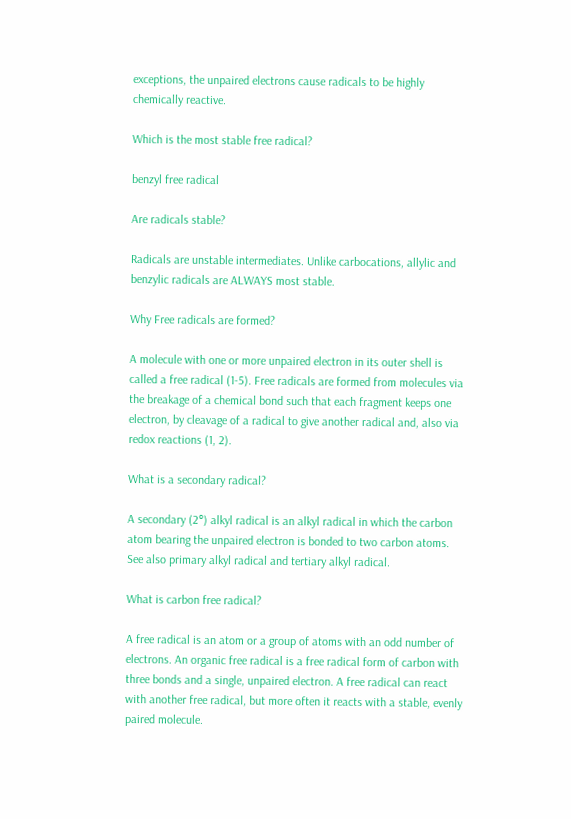exceptions, the unpaired electrons cause radicals to be highly chemically reactive.

Which is the most stable free radical?

benzyl free radical

Are radicals stable?

Radicals are unstable intermediates. Unlike carbocations, allylic and benzylic radicals are ALWAYS most stable.

Why Free radicals are formed?

A molecule with one or more unpaired electron in its outer shell is called a free radical (1-5). Free radicals are formed from molecules via the breakage of a chemical bond such that each fragment keeps one electron, by cleavage of a radical to give another radical and, also via redox reactions (1, 2).

What is a secondary radical?

A secondary (2°) alkyl radical is an alkyl radical in which the carbon atom bearing the unpaired electron is bonded to two carbon atoms. See also primary alkyl radical and tertiary alkyl radical.

What is carbon free radical?

A free radical is an atom or a group of atoms with an odd number of electrons. An organic free radical is a free radical form of carbon with three bonds and a single, unpaired electron. A free radical can react with another free radical, but more often it reacts with a stable, evenly paired molecule.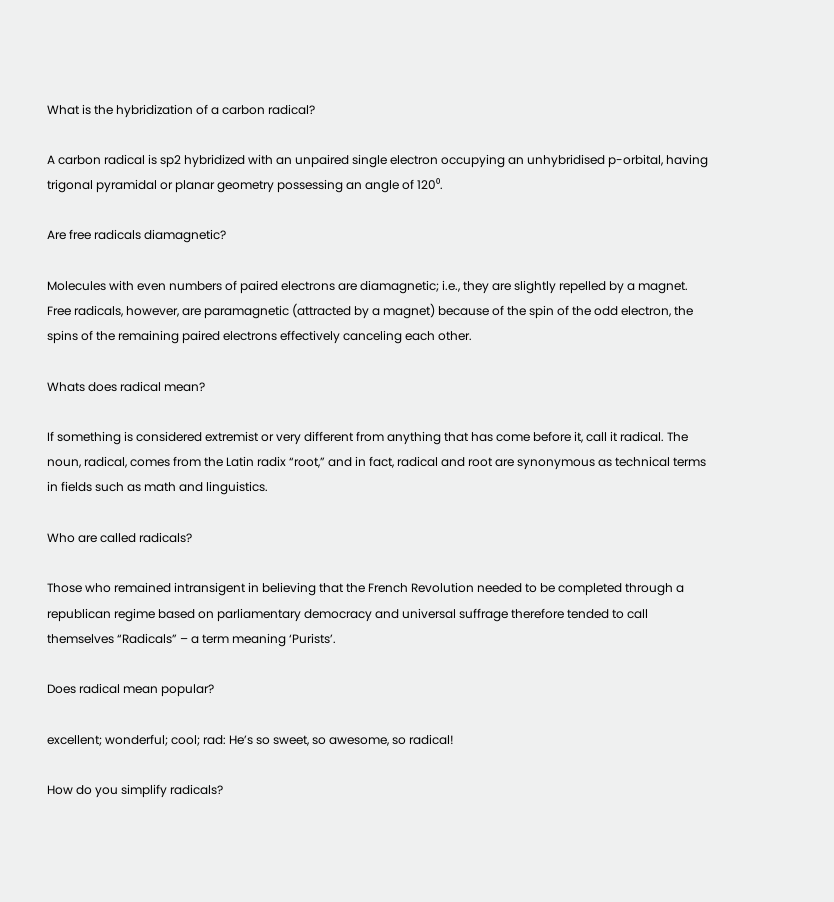What is the hybridization of a carbon radical?

A carbon radical is sp2 hybridized with an unpaired single electron occupying an unhybridised p-orbital, having trigonal pyramidal or planar geometry possessing an angle of 120⁰.

Are free radicals diamagnetic?

Molecules with even numbers of paired electrons are diamagnetic; i.e., they are slightly repelled by a magnet. Free radicals, however, are paramagnetic (attracted by a magnet) because of the spin of the odd electron, the spins of the remaining paired electrons effectively canceling each other.

Whats does radical mean?

If something is considered extremist or very different from anything that has come before it, call it radical. The noun, radical, comes from the Latin radix “root,” and in fact, radical and root are synonymous as technical terms in fields such as math and linguistics.

Who are called radicals?

Those who remained intransigent in believing that the French Revolution needed to be completed through a republican regime based on parliamentary democracy and universal suffrage therefore tended to call themselves “Radicals” – a term meaning ‘Purists’.

Does radical mean popular?

excellent; wonderful; cool; rad: He’s so sweet, so awesome, so radical!

How do you simplify radicals?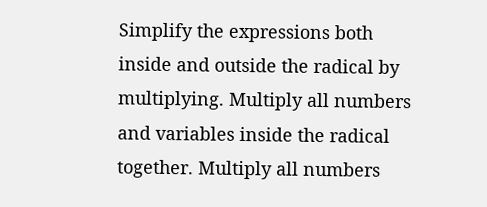Simplify the expressions both inside and outside the radical by multiplying. Multiply all numbers and variables inside the radical together. Multiply all numbers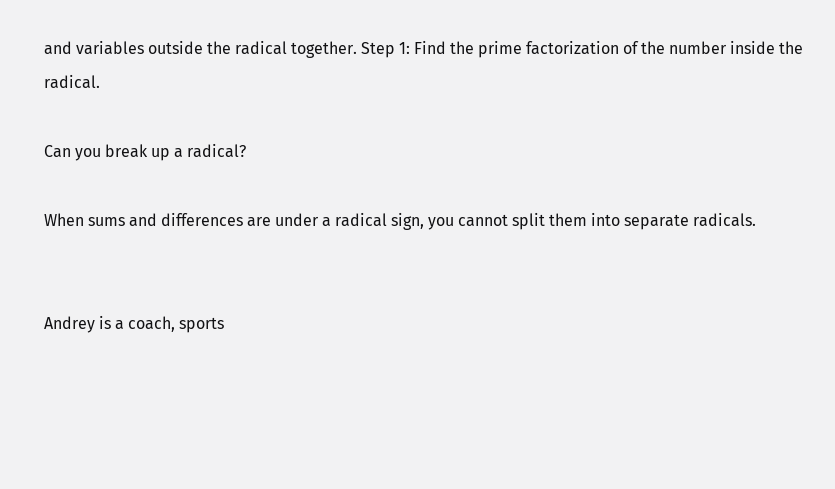and variables outside the radical together. Step 1: Find the prime factorization of the number inside the radical.

Can you break up a radical?

When sums and differences are under a radical sign, you cannot split them into separate radicals.


Andrey is a coach, sports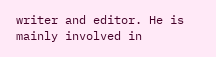writer and editor. He is mainly involved in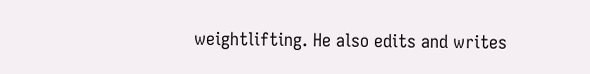weightlifting. He also edits and writes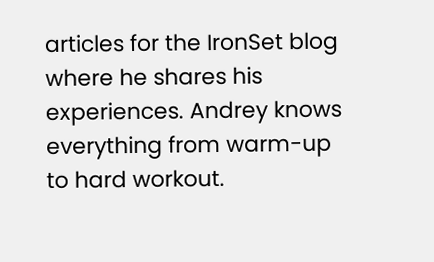articles for the IronSet blog where he shares his experiences. Andrey knows everything from warm-up to hard workout.